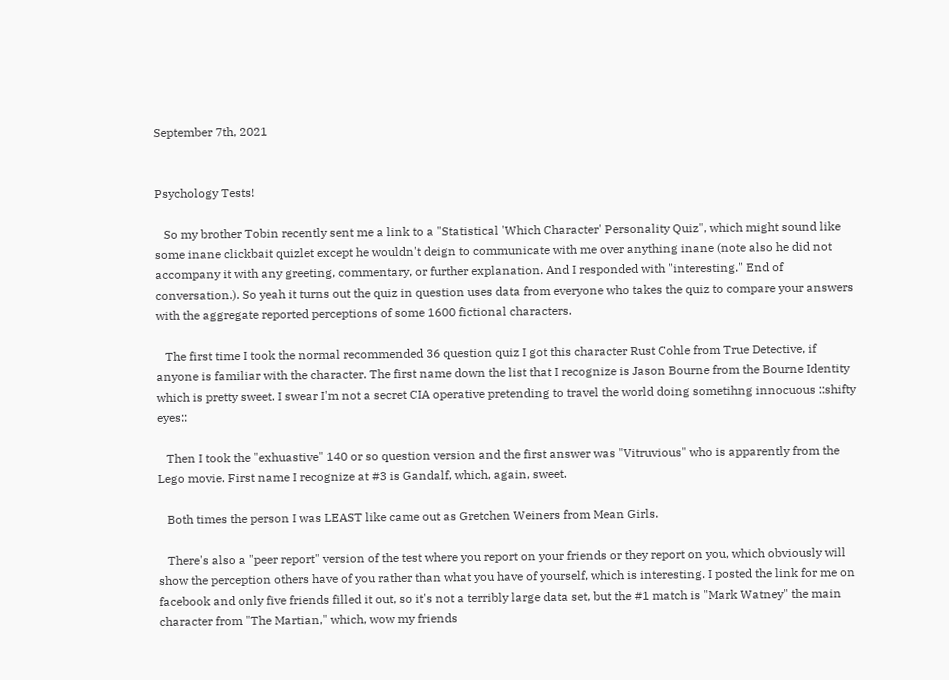September 7th, 2021


Psychology Tests!

   So my brother Tobin recently sent me a link to a "Statistical 'Which Character' Personality Quiz", which might sound like some inane clickbait quizlet except he wouldn't deign to communicate with me over anything inane (note also he did not accompany it with any greeting, commentary, or further explanation. And I responded with "interesting." End of conversation.). So yeah it turns out the quiz in question uses data from everyone who takes the quiz to compare your answers with the aggregate reported perceptions of some 1600 fictional characters.

   The first time I took the normal recommended 36 question quiz I got this character Rust Cohle from True Detective, if anyone is familiar with the character. The first name down the list that I recognize is Jason Bourne from the Bourne Identity which is pretty sweet. I swear I'm not a secret CIA operative pretending to travel the world doing sometihng innocuous ::shifty eyes::

   Then I took the "exhuastive" 140 or so question version and the first answer was "Vitruvious" who is apparently from the Lego movie. First name I recognize at #3 is Gandalf, which, again, sweet.

   Both times the person I was LEAST like came out as Gretchen Weiners from Mean Girls.

   There's also a "peer report" version of the test where you report on your friends or they report on you, which obviously will show the perception others have of you rather than what you have of yourself, which is interesting. I posted the link for me on facebook and only five friends filled it out, so it's not a terribly large data set, but the #1 match is "Mark Watney" the main character from "The Martian," which, wow my friends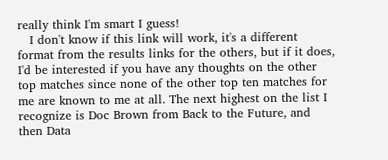really think I'm smart I guess!
   I don't know if this link will work, it's a different format from the results links for the others, but if it does, I'd be interested if you have any thoughts on the other top matches since none of the other top ten matches for me are known to me at all. The next highest on the list I recognize is Doc Brown from Back to the Future, and then Data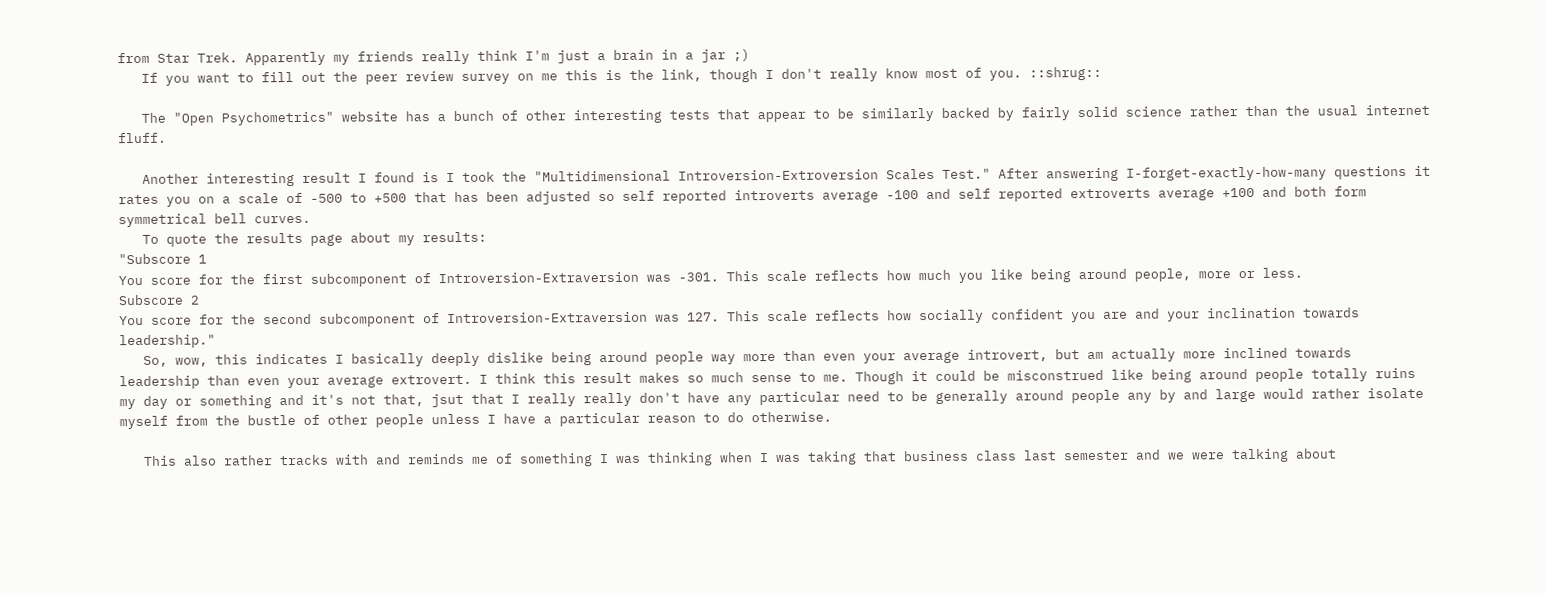from Star Trek. Apparently my friends really think I'm just a brain in a jar ;)
   If you want to fill out the peer review survey on me this is the link, though I don't really know most of you. ::shrug::

   The "Open Psychometrics" website has a bunch of other interesting tests that appear to be similarly backed by fairly solid science rather than the usual internet fluff.

   Another interesting result I found is I took the "Multidimensional Introversion-Extroversion Scales Test." After answering I-forget-exactly-how-many questions it rates you on a scale of -500 to +500 that has been adjusted so self reported introverts average -100 and self reported extroverts average +100 and both form symmetrical bell curves.
   To quote the results page about my results:
"Subscore 1
You score for the first subcomponent of Introversion-Extraversion was -301. This scale reflects how much you like being around people, more or less.
Subscore 2
You score for the second subcomponent of Introversion-Extraversion was 127. This scale reflects how socially confident you are and your inclination towards leadership."
   So, wow, this indicates I basically deeply dislike being around people way more than even your average introvert, but am actually more inclined towards leadership than even your average extrovert. I think this result makes so much sense to me. Though it could be misconstrued like being around people totally ruins my day or something and it's not that, jsut that I really really don't have any particular need to be generally around people any by and large would rather isolate myself from the bustle of other people unless I have a particular reason to do otherwise.

   This also rather tracks with and reminds me of something I was thinking when I was taking that business class last semester and we were talking about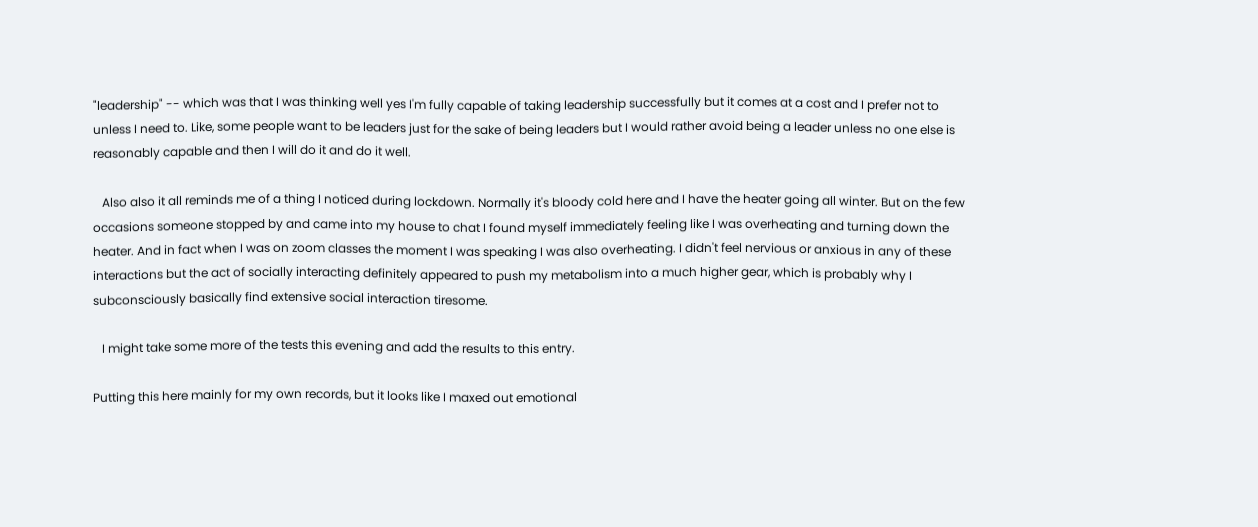"leadership" -- which was that I was thinking well yes I'm fully capable of taking leadership successfully but it comes at a cost and I prefer not to unless I need to. Like, some people want to be leaders just for the sake of being leaders but I would rather avoid being a leader unless no one else is reasonably capable and then I will do it and do it well.

   Also also it all reminds me of a thing I noticed during lockdown. Normally it's bloody cold here and I have the heater going all winter. But on the few occasions someone stopped by and came into my house to chat I found myself immediately feeling like I was overheating and turning down the heater. And in fact when I was on zoom classes the moment I was speaking I was also overheating. I didn't feel nervious or anxious in any of these interactions but the act of socially interacting definitely appeared to push my metabolism into a much higher gear, which is probably why I subconsciously basically find extensive social interaction tiresome.

   I might take some more of the tests this evening and add the results to this entry.

Putting this here mainly for my own records, but it looks like I maxed out emotional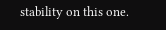stability on this one.